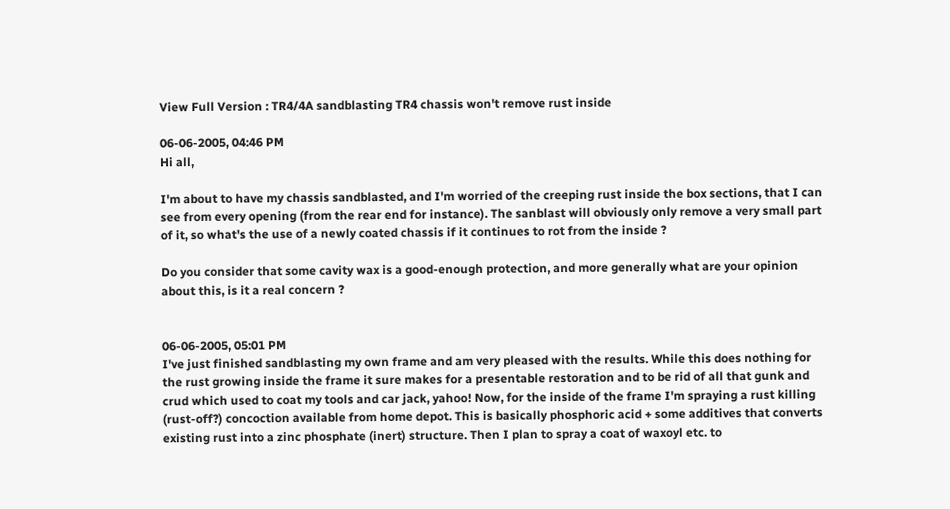View Full Version : TR4/4A sandblasting TR4 chassis won't remove rust inside

06-06-2005, 04:46 PM
Hi all,

I'm about to have my chassis sandblasted, and I'm worried of the creeping rust inside the box sections, that I can see from every opening (from the rear end for instance). The sanblast will obviously only remove a very small part of it, so what's the use of a newly coated chassis if it continues to rot from the inside ?

Do you consider that some cavity wax is a good-enough protection, and more generally what are your opinion about this, is it a real concern ?


06-06-2005, 05:01 PM
I've just finished sandblasting my own frame and am very pleased with the results. While this does nothing for the rust growing inside the frame it sure makes for a presentable restoration and to be rid of all that gunk and crud which used to coat my tools and car jack, yahoo! Now, for the inside of the frame I'm spraying a rust killing (rust-off?) concoction available from home depot. This is basically phosphoric acid + some additives that converts existing rust into a zinc phosphate (inert) structure. Then I plan to spray a coat of waxoyl etc. to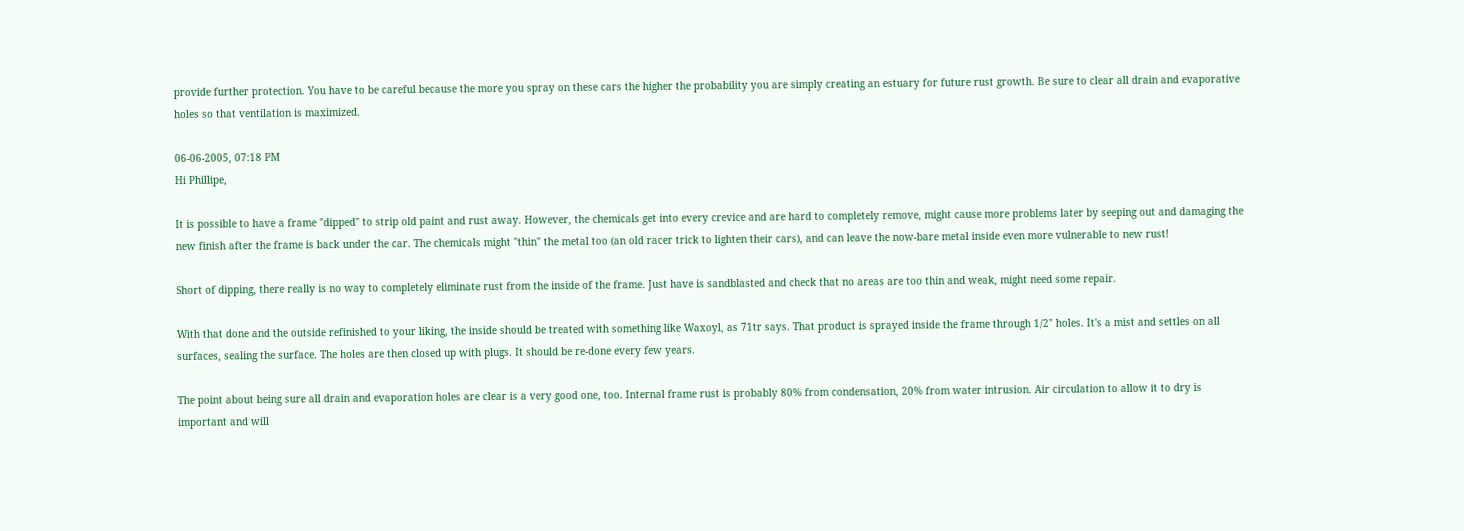provide further protection. You have to be careful because the more you spray on these cars the higher the probability you are simply creating an estuary for future rust growth. Be sure to clear all drain and evaporative holes so that ventilation is maximized.

06-06-2005, 07:18 PM
Hi Phillipe,

It is possible to have a frame "dipped" to strip old paint and rust away. However, the chemicals get into every crevice and are hard to completely remove, might cause more problems later by seeping out and damaging the new finish after the frame is back under the car. The chemicals might "thin" the metal too (an old racer trick to lighten their cars), and can leave the now-bare metal inside even more vulnerable to new rust!

Short of dipping, there really is no way to completely eliminate rust from the inside of the frame. Just have is sandblasted and check that no areas are too thin and weak, might need some repair.

With that done and the outside refinished to your liking, the inside should be treated with something like Waxoyl, as 71tr says. That product is sprayed inside the frame through 1/2" holes. It's a mist and settles on all surfaces, sealing the surface. The holes are then closed up with plugs. It should be re-done every few years.

The point about being sure all drain and evaporation holes are clear is a very good one, too. Internal frame rust is probably 80% from condensation, 20% from water intrusion. Air circulation to allow it to dry is important and will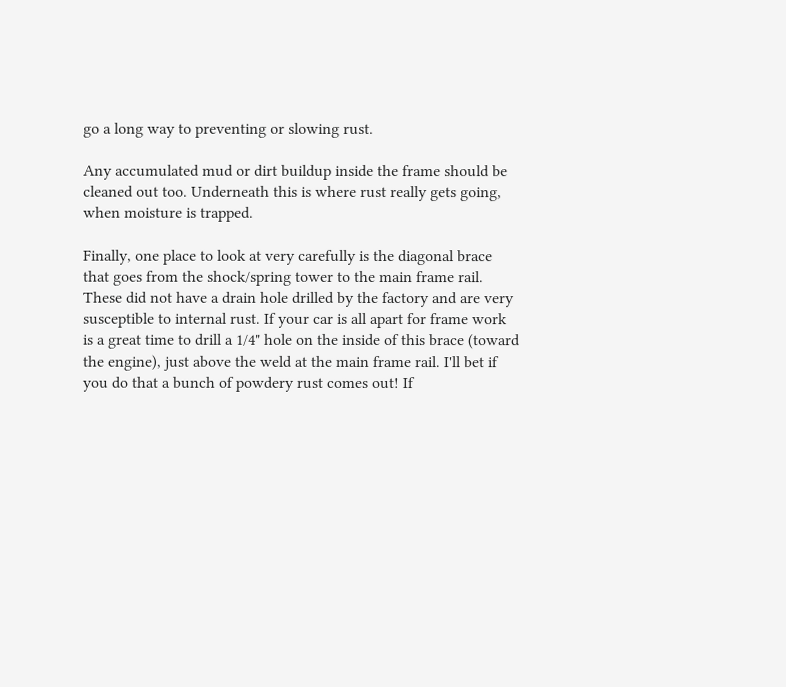go a long way to preventing or slowing rust.

Any accumulated mud or dirt buildup inside the frame should be cleaned out too. Underneath this is where rust really gets going, when moisture is trapped.

Finally, one place to look at very carefully is the diagonal brace that goes from the shock/spring tower to the main frame rail. These did not have a drain hole drilled by the factory and are very susceptible to internal rust. If your car is all apart for frame work is a great time to drill a 1/4" hole on the inside of this brace (toward the engine), just above the weld at the main frame rail. I'll bet if you do that a bunch of powdery rust comes out! If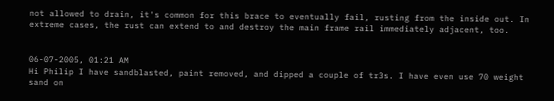not allowed to drain, it's common for this brace to eventually fail, rusting from the inside out. In extreme cases, the rust can extend to and destroy the main frame rail immediately adjacent, too.


06-07-2005, 01:21 AM
Hi Philip I have sandblasted, paint removed, and dipped a couple of tr3s. I have even use 70 weight sand on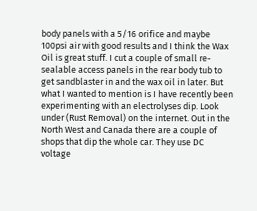body panels with a 5/16 orifice and maybe 100psi air with good results and I think the Wax Oil is great stuff. I cut a couple of small re-sealable access panels in the rear body tub to get sandblaster in and the wax oil in later. But what I wanted to mention is I have recently been experimenting with an electrolyses dip. Look under (Rust Removal) on the internet. Out in the North West and Canada there are a couple of shops that dip the whole car. They use DC voltage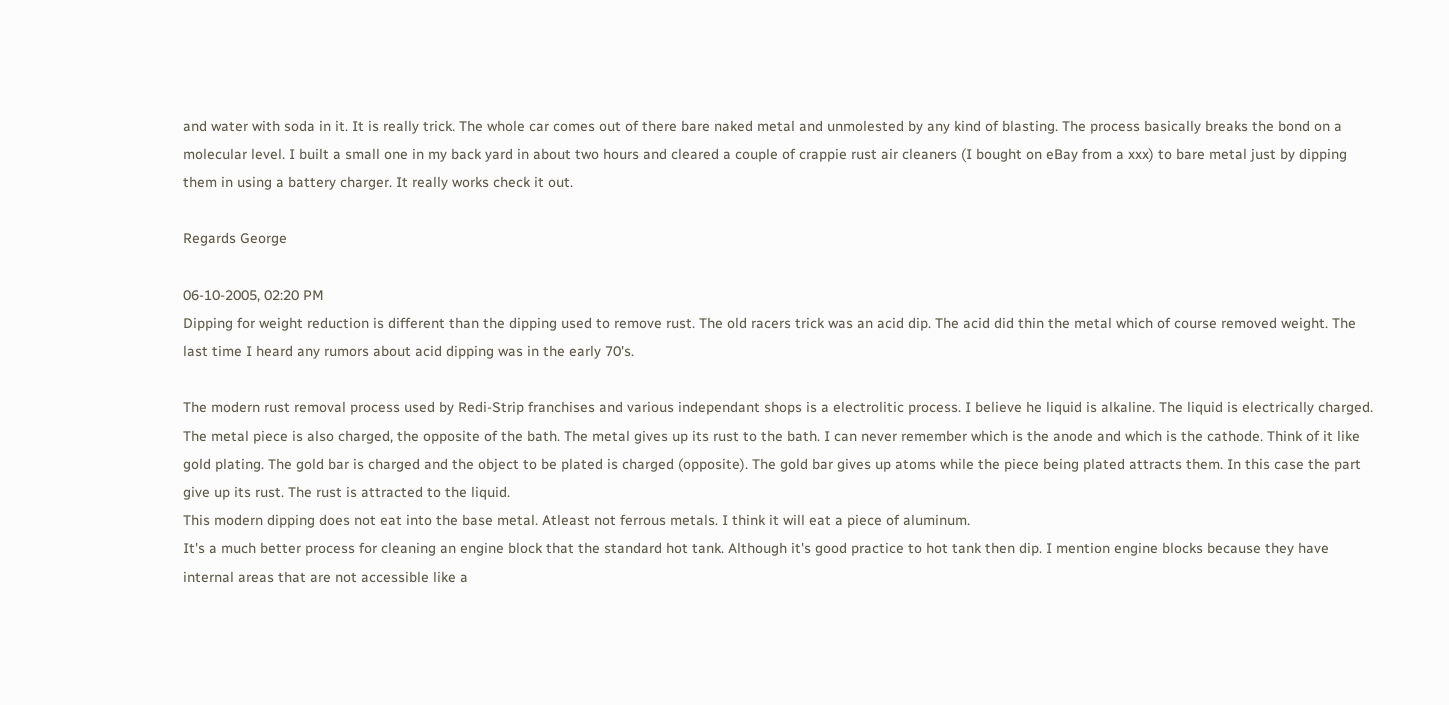and water with soda in it. It is really trick. The whole car comes out of there bare naked metal and unmolested by any kind of blasting. The process basically breaks the bond on a molecular level. I built a small one in my back yard in about two hours and cleared a couple of crappie rust air cleaners (I bought on eBay from a xxx) to bare metal just by dipping them in using a battery charger. It really works check it out.

Regards George

06-10-2005, 02:20 PM
Dipping for weight reduction is different than the dipping used to remove rust. The old racers trick was an acid dip. The acid did thin the metal which of course removed weight. The last time I heard any rumors about acid dipping was in the early 70's.

The modern rust removal process used by Redi-Strip franchises and various independant shops is a electrolitic process. I believe he liquid is alkaline. The liquid is electrically charged. The metal piece is also charged, the opposite of the bath. The metal gives up its rust to the bath. I can never remember which is the anode and which is the cathode. Think of it like gold plating. The gold bar is charged and the object to be plated is charged (opposite). The gold bar gives up atoms while the piece being plated attracts them. In this case the part give up its rust. The rust is attracted to the liquid.
This modern dipping does not eat into the base metal. Atleast not ferrous metals. I think it will eat a piece of aluminum.
It's a much better process for cleaning an engine block that the standard hot tank. Although it's good practice to hot tank then dip. I mention engine blocks because they have internal areas that are not accessible like a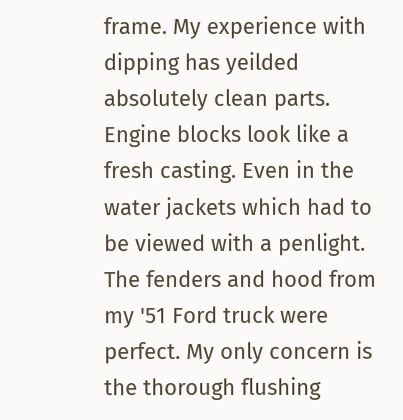frame. My experience with dipping has yeilded absolutely clean parts. Engine blocks look like a fresh casting. Even in the water jackets which had to be viewed with a penlight.
The fenders and hood from my '51 Ford truck were perfect. My only concern is the thorough flushing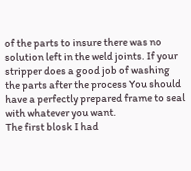of the parts to insure there was no solution left in the weld joints. If your stripper does a good job of washing the parts after the process You should have a perfectly prepared frame to seal with whatever you want.
The first blosk I had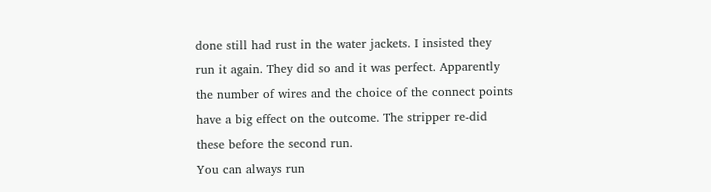done still had rust in the water jackets. I insisted they run it again. They did so and it was perfect. Apparently the number of wires and the choice of the connect points have a big effect on the outcome. The stripper re-did these before the second run.
You can always run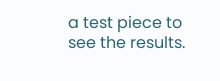a test piece to see the results.